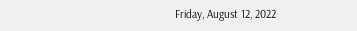Friday, August 12, 2022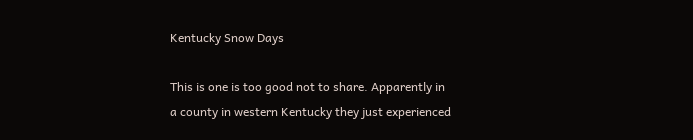Kentucky Snow Days

This is one is too good not to share. Apparently in a county in western Kentucky they just experienced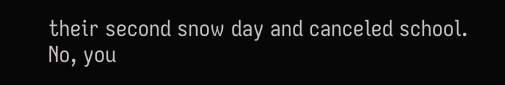their second snow day and canceled school. No, you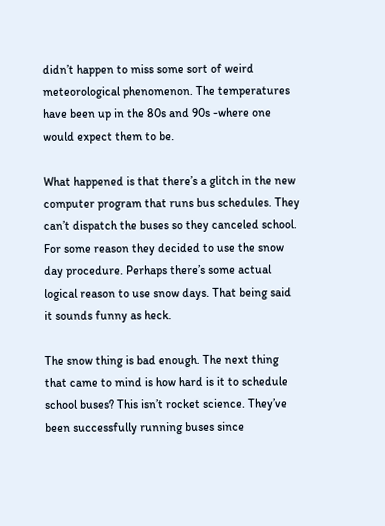didn’t happen to miss some sort of weird meteorological phenomenon. The temperatures have been up in the 80s and 90s -where one would expect them to be.

What happened is that there’s a glitch in the new computer program that runs bus schedules. They can’t dispatch the buses so they canceled school. For some reason they decided to use the snow day procedure. Perhaps there’s some actual logical reason to use snow days. That being said it sounds funny as heck.

The snow thing is bad enough. The next thing that came to mind is how hard is it to schedule school buses? This isn’t rocket science. They’ve been successfully running buses since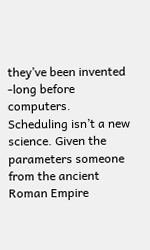they’ve been invented -long before computers. Scheduling isn’t a new science. Given the parameters someone from the ancient Roman Empire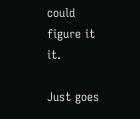could figure it it.

Just goes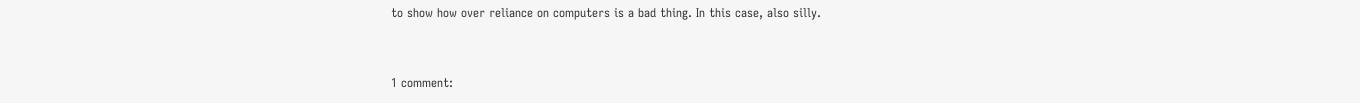to show how over reliance on computers is a bad thing. In this case, also silly.


1 comment: